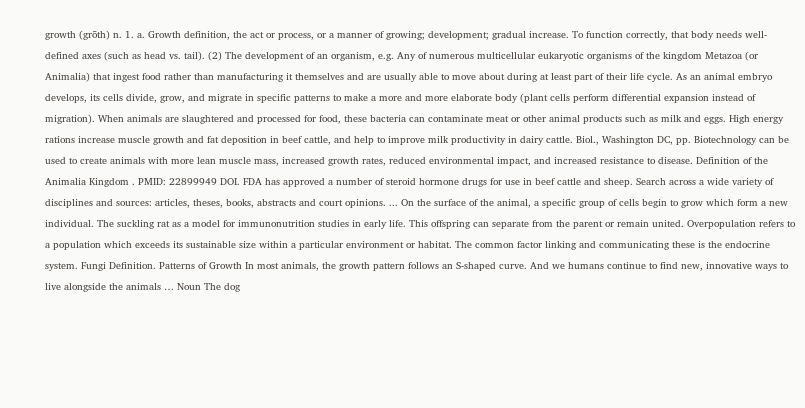growth (grōth) n. 1. a. Growth definition, the act or process, or a manner of growing; development; gradual increase. To function correctly, that body needs well-defined axes (such as head vs. tail). (2) The development of an organism, e.g. Any of numerous multicellular eukaryotic organisms of the kingdom Metazoa (or Animalia) that ingest food rather than manufacturing it themselves and are usually able to move about during at least part of their life cycle. As an animal embryo develops, its cells divide, grow, and migrate in specific patterns to make a more and more elaborate body (plant cells perform differential expansion instead of migration). When animals are slaughtered and processed for food, these bacteria can contaminate meat or other animal products such as milk and eggs. High energy rations increase muscle growth and fat deposition in beef cattle, and help to improve milk productivity in dairy cattle. Biol., Washington DC, pp. Biotechnology can be used to create animals with more lean muscle mass, increased growth rates, reduced environmental impact, and increased resistance to disease. Definition of the Animalia Kingdom . PMID: 22899949 DOI. FDA has approved a number of steroid hormone drugs for use in beef cattle and sheep. Search across a wide variety of disciplines and sources: articles, theses, books, abstracts and court opinions. ... On the surface of the animal, a specific group of cells begin to grow which form a new individual. The suckling rat as a model for immunonutrition studies in early life. This offspring can separate from the parent or remain united. Overpopulation refers to a population which exceeds its sustainable size within a particular environment or habitat. The common factor linking and communicating these is the endocrine system. Fungi Definition. Patterns of Growth In most animals, the growth pattern follows an S-shaped curve. And we humans continue to find new, innovative ways to live alongside the animals … Noun The dog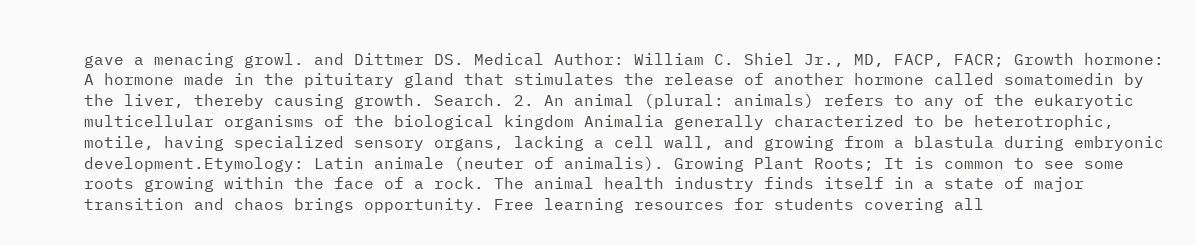gave a menacing growl. and Dittmer DS. Medical Author: William C. Shiel Jr., MD, FACP, FACR; Growth hormone: A hormone made in the pituitary gland that stimulates the release of another hormone called somatomedin by the liver, thereby causing growth. Search. 2. An animal (plural: animals) refers to any of the eukaryotic multicellular organisms of the biological kingdom Animalia generally characterized to be heterotrophic, motile, having specialized sensory organs, lacking a cell wall, and growing from a blastula during embryonic development.Etymology: Latin animale (neuter of animalis). Growing Plant Roots; It is common to see some roots growing within the face of a rock. The animal health industry finds itself in a state of major transition and chaos brings opportunity. Free learning resources for students covering all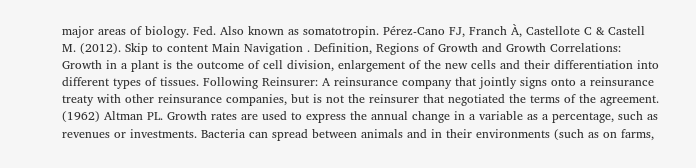major areas of biology. Fed. Also known as somatotropin. Pérez-Cano FJ, Franch À, Castellote C & Castell M. (2012). Skip to content Main Navigation . Definition, Regions of Growth and Growth Correlations: Growth in a plant is the outcome of cell division, enlargement of the new cells and their differentiation into different types of tissues. Following Reinsurer: A reinsurance company that jointly signs onto a reinsurance treaty with other reinsurance companies, but is not the reinsurer that negotiated the terms of the agreement. (1962) Altman PL. Growth rates are used to express the annual change in a variable as a percentage, such as revenues or investments. Bacteria can spread between animals and in their environments (such as on farms,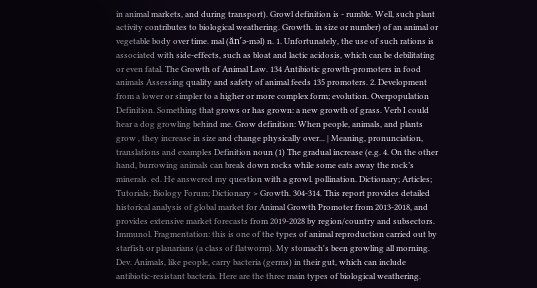in animal markets, and during transport). Growl definition is - rumble. Well, such plant activity contributes to biological weathering. Growth. in size or number) of an animal or vegetable body over time. mal (ăn′ə-məl) n. 1. Unfortunately, the use of such rations is associated with side-effects, such as bloat and lactic acidosis, which can be debilitating or even fatal. The Growth of Animal Law. 134 Antibiotic growth-promoters in food animals Assessing quality and safety of animal feeds 135 promoters. 2. Development from a lower or simpler to a higher or more complex form; evolution. Overpopulation Definition. Something that grows or has grown: a new growth of grass. Verb I could hear a dog growling behind me. Grow definition: When people, animals, and plants grow , they increase in size and change physically over... | Meaning, pronunciation, translations and examples Definition noun (1) The gradual increase (e.g. 4. On the other hand, burrowing animals can break down rocks while some eats away the rock’s minerals. ed. He answered my question with a growl. pollination. Dictionary; Articles; Tutorials; Biology Forum; Dictionary > Growth. 304-314. This report provides detailed historical analysis of global market for Animal Growth Promoter from 2013-2018, and provides extensive market forecasts from 2019-2028 by region/country and subsectors. Immunol. Fragmentation: this is one of the types of animal reproduction carried out by starfish or planarians (a class of flatworm). My stomach's been growling all morning. Dev. Animals, like people, carry bacteria (germs) in their gut, which can include antibiotic-resistant bacteria. Here are the three main types of biological weathering.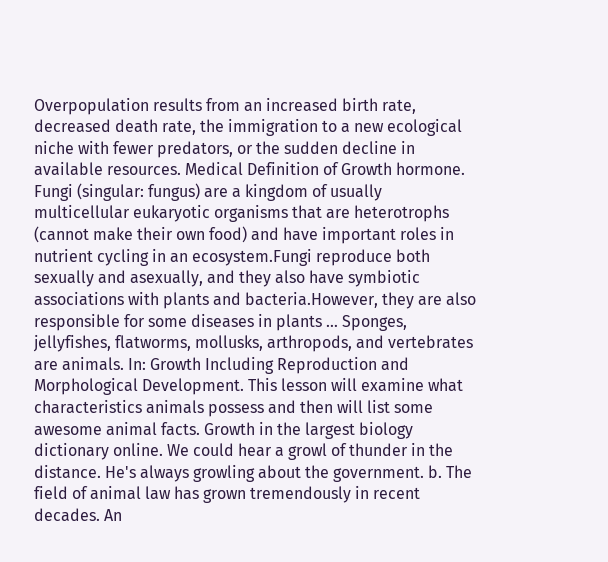Overpopulation results from an increased birth rate, decreased death rate, the immigration to a new ecological niche with fewer predators, or the sudden decline in available resources. Medical Definition of Growth hormone. Fungi (singular: fungus) are a kingdom of usually multicellular eukaryotic organisms that are heterotrophs (cannot make their own food) and have important roles in nutrient cycling in an ecosystem.Fungi reproduce both sexually and asexually, and they also have symbiotic associations with plants and bacteria.However, they are also responsible for some diseases in plants … Sponges, jellyfishes, flatworms, mollusks, arthropods, and vertebrates are animals. In: Growth Including Reproduction and Morphological Development. This lesson will examine what characteristics animals possess and then will list some awesome animal facts. Growth in the largest biology dictionary online. We could hear a growl of thunder in the distance. He's always growling about the government. b. The field of animal law has grown tremendously in recent decades. An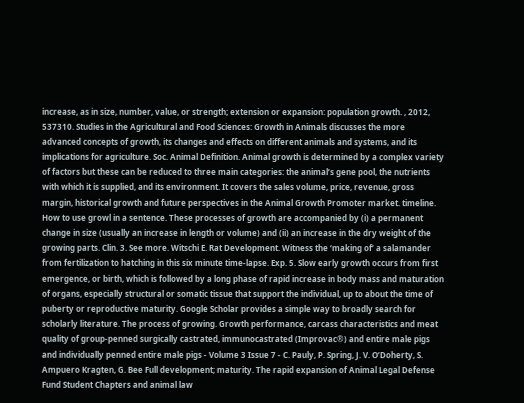increase, as in size, number, value, or strength; extension or expansion: population growth. , 2012, 537310. Studies in the Agricultural and Food Sciences: Growth in Animals discusses the more advanced concepts of growth, its changes and effects on different animals and systems, and its implications for agriculture. Soc. Animal Definition. Animal growth is determined by a complex variety of factors but these can be reduced to three main categories: the animal’s gene pool, the nutrients with which it is supplied, and its environment. It covers the sales volume, price, revenue, gross margin, historical growth and future perspectives in the Animal Growth Promoter market. timeline. How to use growl in a sentence. These processes of growth are accompanied by (i) a permanent change in size (usually an increase in length or volume) and (ii) an increase in the dry weight of the growing parts. Clin. 3. See more. Witschi E. Rat Development. Witness the ‘making of’ a salamander from fertilization to hatching in this six minute time-lapse. Exp. 5. Slow early growth occurs from first emergence, or birth, which is followed by a long phase of rapid increase in body mass and maturation of organs, especially structural or somatic tissue that support the individual, up to about the time of puberty or reproductive maturity. Google Scholar provides a simple way to broadly search for scholarly literature. The process of growing. Growth performance, carcass characteristics and meat quality of group-penned surgically castrated, immunocastrated (Improvac®) and entire male pigs and individually penned entire male pigs - Volume 3 Issue 7 - C. Pauly, P. Spring, J. V. O’Doherty, S. Ampuero Kragten, G. Bee Full development; maturity. The rapid expansion of Animal Legal Defense Fund Student Chapters and animal law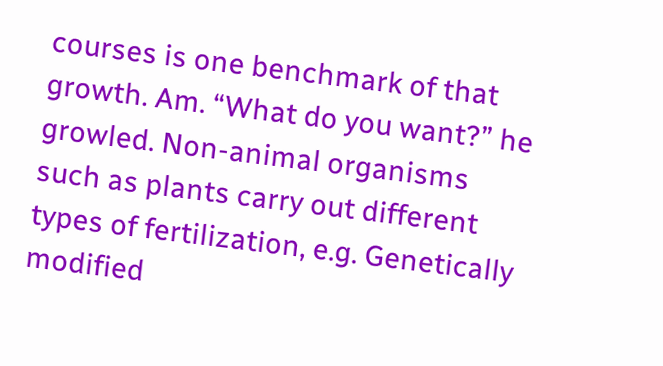courses is one benchmark of that growth. Am. “What do you want?” he growled. Non-animal organisms such as plants carry out different types of fertilization, e.g. Genetically modified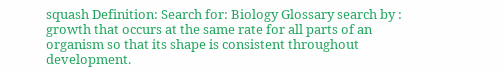squash Definition: Search for: Biology Glossary search by : growth that occurs at the same rate for all parts of an organism so that its shape is consistent throughout development.